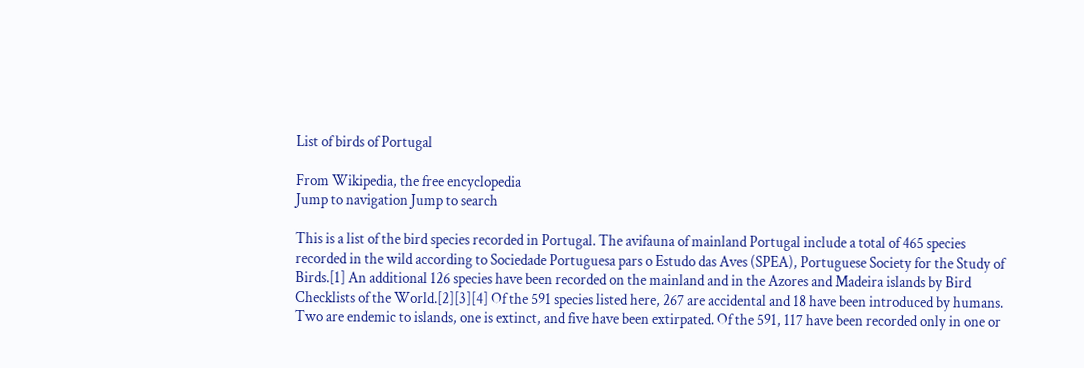List of birds of Portugal

From Wikipedia, the free encyclopedia
Jump to navigation Jump to search

This is a list of the bird species recorded in Portugal. The avifauna of mainland Portugal include a total of 465 species recorded in the wild according to Sociedade Portuguesa pars o Estudo das Aves (SPEA), Portuguese Society for the Study of Birds.[1] An additional 126 species have been recorded on the mainland and in the Azores and Madeira islands by Bird Checklists of the World.[2][3][4] Of the 591 species listed here, 267 are accidental and 18 have been introduced by humans. Two are endemic to islands, one is extinct, and five have been extirpated. Of the 591, 117 have been recorded only in one or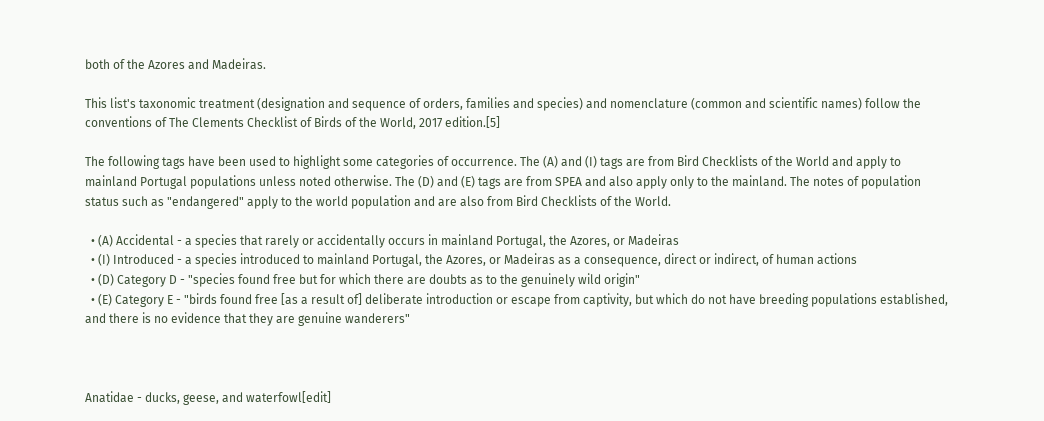both of the Azores and Madeiras.

This list's taxonomic treatment (designation and sequence of orders, families and species) and nomenclature (common and scientific names) follow the conventions of The Clements Checklist of Birds of the World, 2017 edition.[5]

The following tags have been used to highlight some categories of occurrence. The (A) and (I) tags are from Bird Checklists of the World and apply to mainland Portugal populations unless noted otherwise. The (D) and (E) tags are from SPEA and also apply only to the mainland. The notes of population status such as "endangered" apply to the world population and are also from Bird Checklists of the World.

  • (A) Accidental - a species that rarely or accidentally occurs in mainland Portugal, the Azores, or Madeiras
  • (I) Introduced - a species introduced to mainland Portugal, the Azores, or Madeiras as a consequence, direct or indirect, of human actions
  • (D) Category D - "species found free but for which there are doubts as to the genuinely wild origin"
  • (E) Category E - "birds found free [as a result of] deliberate introduction or escape from captivity, but which do not have breeding populations established, and there is no evidence that they are genuine wanderers"



Anatidae - ducks, geese, and waterfowl[edit]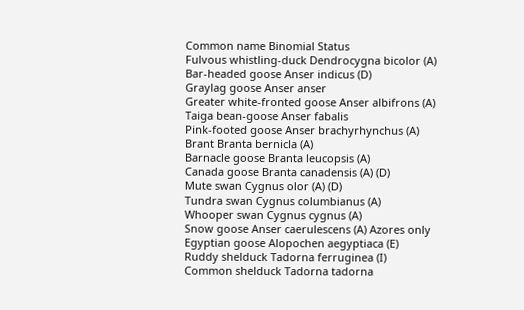Common name Binomial Status
Fulvous whistling-duck Dendrocygna bicolor (A)
Bar-headed goose Anser indicus (D)
Graylag goose Anser anser
Greater white-fronted goose Anser albifrons (A)
Taiga bean-goose Anser fabalis
Pink-footed goose Anser brachyrhynchus (A)
Brant Branta bernicla (A)
Barnacle goose Branta leucopsis (A)
Canada goose Branta canadensis (A) (D)
Mute swan Cygnus olor (A) (D)
Tundra swan Cygnus columbianus (A)
Whooper swan Cygnus cygnus (A)
Snow goose Anser caerulescens (A) Azores only
Egyptian goose Alopochen aegyptiaca (E)
Ruddy shelduck Tadorna ferruginea (I)
Common shelduck Tadorna tadorna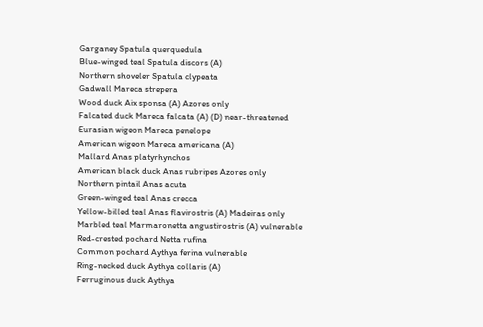Garganey Spatula querquedula
Blue-winged teal Spatula discors (A)
Northern shoveler Spatula clypeata
Gadwall Mareca strepera
Wood duck Aix sponsa (A) Azores only
Falcated duck Mareca falcata (A) (D) near-threatened
Eurasian wigeon Mareca penelope
American wigeon Mareca americana (A)
Mallard Anas platyrhynchos
American black duck Anas rubripes Azores only
Northern pintail Anas acuta
Green-winged teal Anas crecca
Yellow-billed teal Anas flavirostris (A) Madeiras only
Marbled teal Marmaronetta angustirostris (A) vulnerable
Red-crested pochard Netta rufina
Common pochard Aythya ferina vulnerable
Ring-necked duck Aythya collaris (A)
Ferruginous duck Aythya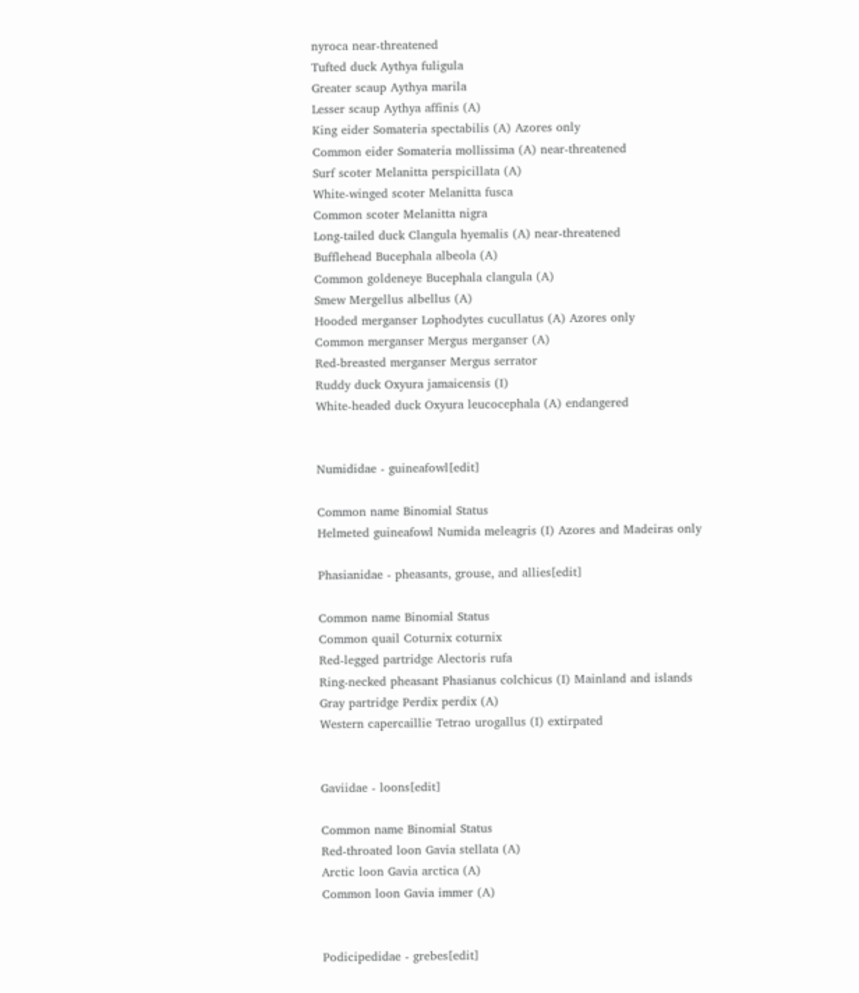nyroca near-threatened
Tufted duck Aythya fuligula
Greater scaup Aythya marila
Lesser scaup Aythya affinis (A)
King eider Somateria spectabilis (A) Azores only
Common eider Somateria mollissima (A) near-threatened
Surf scoter Melanitta perspicillata (A)
White-winged scoter Melanitta fusca
Common scoter Melanitta nigra
Long-tailed duck Clangula hyemalis (A) near-threatened
Bufflehead Bucephala albeola (A)
Common goldeneye Bucephala clangula (A)
Smew Mergellus albellus (A)
Hooded merganser Lophodytes cucullatus (A) Azores only
Common merganser Mergus merganser (A)
Red-breasted merganser Mergus serrator
Ruddy duck Oxyura jamaicensis (I)
White-headed duck Oxyura leucocephala (A) endangered


Numididae - guineafowl[edit]

Common name Binomial Status
Helmeted guineafowl Numida meleagris (I) Azores and Madeiras only

Phasianidae - pheasants, grouse, and allies[edit]

Common name Binomial Status
Common quail Coturnix coturnix
Red-legged partridge Alectoris rufa
Ring-necked pheasant Phasianus colchicus (I) Mainland and islands
Gray partridge Perdix perdix (A)
Western capercaillie Tetrao urogallus (I) extirpated


Gaviidae - loons[edit]

Common name Binomial Status
Red-throated loon Gavia stellata (A)
Arctic loon Gavia arctica (A)
Common loon Gavia immer (A)


Podicipedidae - grebes[edit]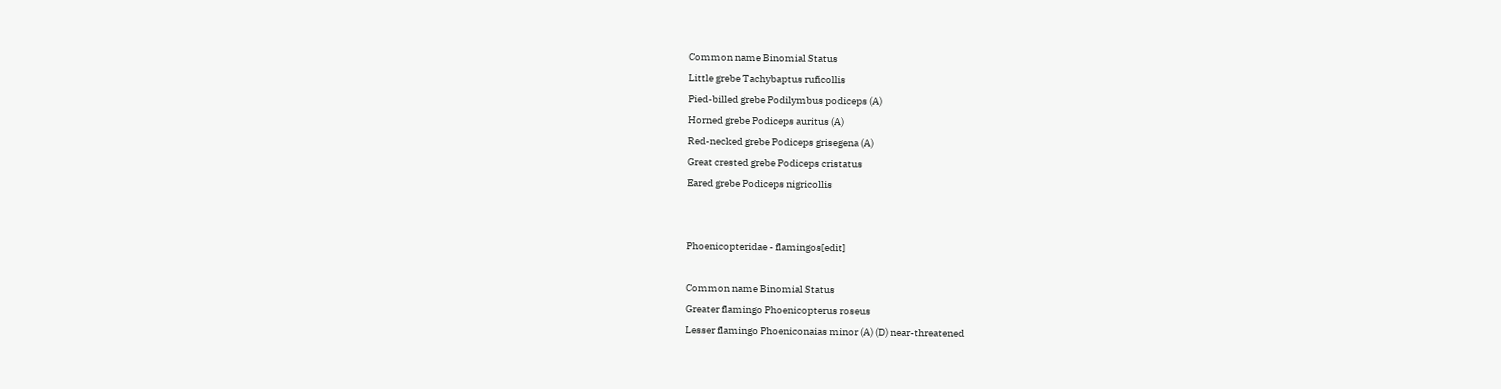Common name Binomial Status
Little grebe Tachybaptus ruficollis
Pied-billed grebe Podilymbus podiceps (A)
Horned grebe Podiceps auritus (A)
Red-necked grebe Podiceps grisegena (A)
Great crested grebe Podiceps cristatus
Eared grebe Podiceps nigricollis


Phoenicopteridae - flamingos[edit]

Common name Binomial Status
Greater flamingo Phoenicopterus roseus
Lesser flamingo Phoeniconaias minor (A) (D) near-threatened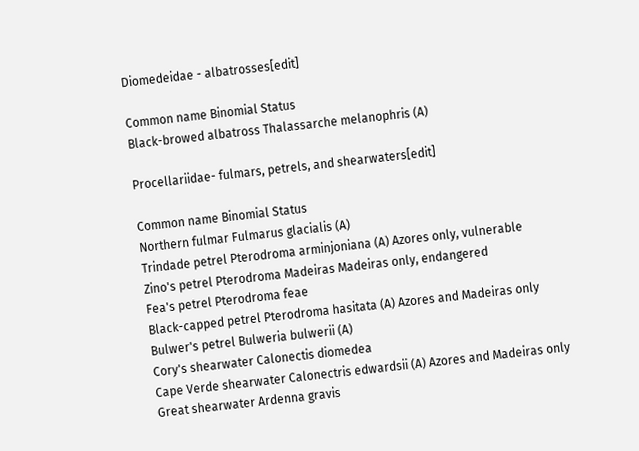Diomedeidae - albatrosses[edit]

Common name Binomial Status
Black-browed albatross Thalassarche melanophris (A)

Procellariidae- fulmars, petrels, and shearwaters[edit]

Common name Binomial Status
Northern fulmar Fulmarus glacialis (A)
Trindade petrel Pterodroma arminjoniana (A) Azores only, vulnerable
Zino's petrel Pterodroma Madeiras Madeiras only, endangered
Fea's petrel Pterodroma feae
Black-capped petrel Pterodroma hasitata (A) Azores and Madeiras only
Bulwer's petrel Bulweria bulwerii (A)
Cory's shearwater Calonectis diomedea
Cape Verde shearwater Calonectris edwardsii (A) Azores and Madeiras only
Great shearwater Ardenna gravis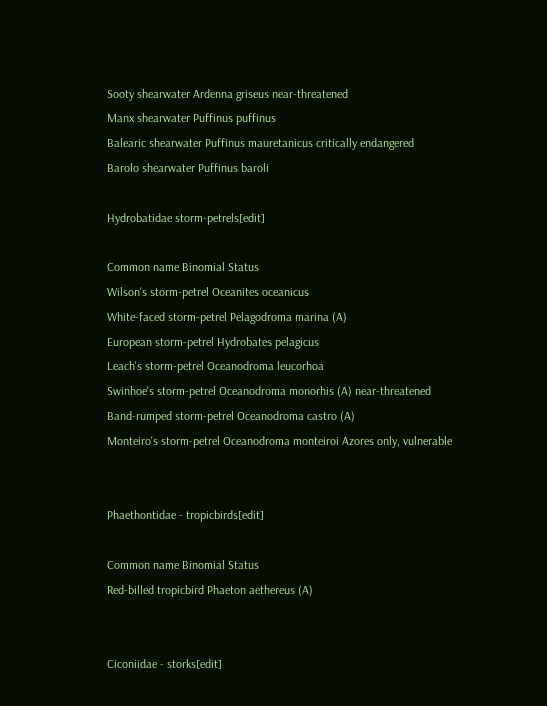Sooty shearwater Ardenna griseus near-threatened
Manx shearwater Puffinus puffinus
Balearic shearwater Puffinus mauretanicus critically endangered
Barolo shearwater Puffinus baroli

Hydrobatidae storm-petrels[edit]

Common name Binomial Status
Wilson's storm-petrel Oceanites oceanicus
White-faced storm-petrel Pelagodroma marina (A)
European storm-petrel Hydrobates pelagicus
Leach's storm-petrel Oceanodroma leucorhoa
Swinhoe's storm-petrel Oceanodroma monorhis (A) near-threatened
Band-rumped storm-petrel Oceanodroma castro (A)
Monteiro's storm-petrel Oceanodroma monteiroi Azores only, vulnerable


Phaethontidae - tropicbirds[edit]

Common name Binomial Status
Red-billed tropicbird Phaeton aethereus (A)


Ciconiidae - storks[edit]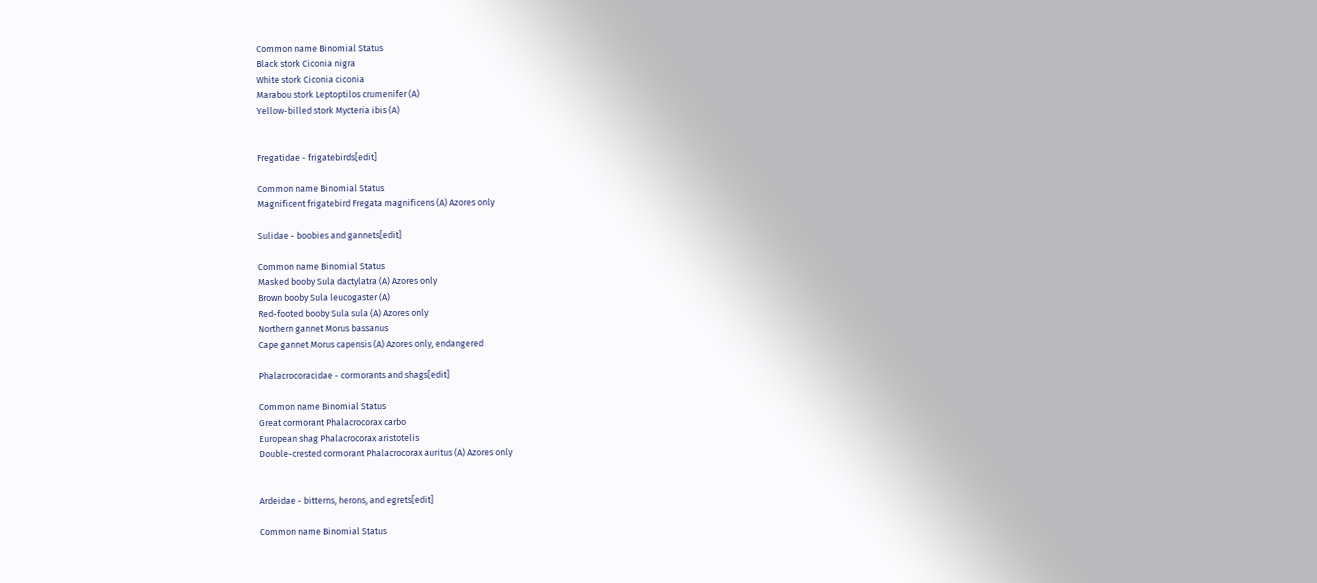Common name Binomial Status
Black stork Ciconia nigra
White stork Ciconia ciconia
Marabou stork Leptoptilos crumenifer (A)
Yellow-billed stork Mycteria ibis (A)


Fregatidae - frigatebirds[edit]

Common name Binomial Status
Magnificent frigatebird Fregata magnificens (A) Azores only

Sulidae - boobies and gannets[edit]

Common name Binomial Status
Masked booby Sula dactylatra (A) Azores only
Brown booby Sula leucogaster (A)
Red-footed booby Sula sula (A) Azores only
Northern gannet Morus bassanus
Cape gannet Morus capensis (A) Azores only, endangered

Phalacrocoracidae - cormorants and shags[edit]

Common name Binomial Status
Great cormorant Phalacrocorax carbo
European shag Phalacrocorax aristotelis
Double-crested cormorant Phalacrocorax auritus (A) Azores only


Ardeidae - bitterns, herons, and egrets[edit]

Common name Binomial Status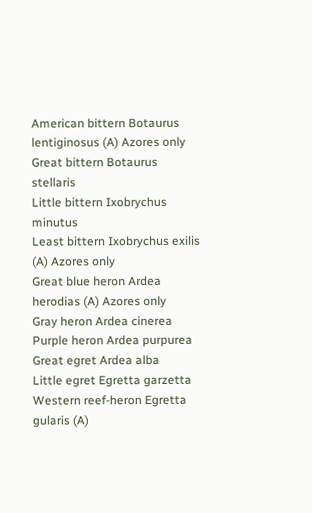American bittern Botaurus lentiginosus (A) Azores only
Great bittern Botaurus stellaris
Little bittern Ixobrychus minutus
Least bittern Ixobrychus exilis (A) Azores only
Great blue heron Ardea herodias (A) Azores only
Gray heron Ardea cinerea
Purple heron Ardea purpurea
Great egret Ardea alba
Little egret Egretta garzetta
Western reef-heron Egretta gularis (A)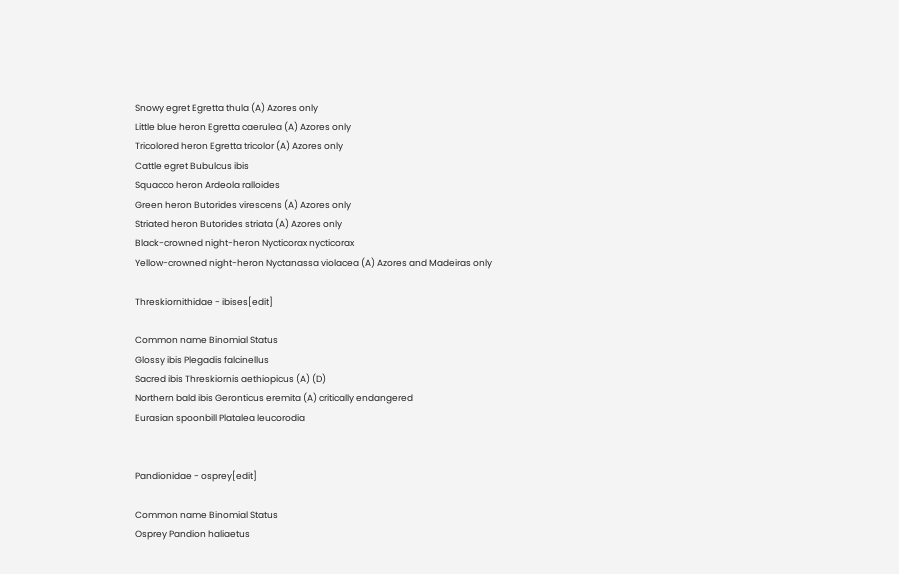Snowy egret Egretta thula (A) Azores only
Little blue heron Egretta caerulea (A) Azores only
Tricolored heron Egretta tricolor (A) Azores only
Cattle egret Bubulcus ibis
Squacco heron Ardeola ralloides
Green heron Butorides virescens (A) Azores only
Striated heron Butorides striata (A) Azores only
Black-crowned night-heron Nycticorax nycticorax
Yellow-crowned night-heron Nyctanassa violacea (A) Azores and Madeiras only

Threskiornithidae - ibises[edit]

Common name Binomial Status
Glossy ibis Plegadis falcinellus
Sacred ibis Threskiornis aethiopicus (A) (D)
Northern bald ibis Geronticus eremita (A) critically endangered
Eurasian spoonbill Platalea leucorodia


Pandionidae - osprey[edit]

Common name Binomial Status
Osprey Pandion haliaetus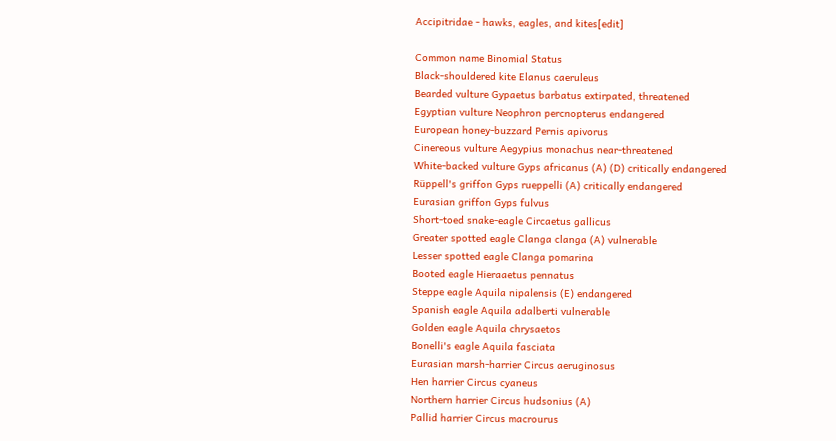Accipitridae - hawks, eagles, and kites[edit]

Common name Binomial Status
Black-shouldered kite Elanus caeruleus
Bearded vulture Gypaetus barbatus extirpated, threatened
Egyptian vulture Neophron percnopterus endangered
European honey-buzzard Pernis apivorus
Cinereous vulture Aegypius monachus near-threatened
White-backed vulture Gyps africanus (A) (D) critically endangered
Rüppell's griffon Gyps rueppelli (A) critically endangered
Eurasian griffon Gyps fulvus
Short-toed snake-eagle Circaetus gallicus
Greater spotted eagle Clanga clanga (A) vulnerable
Lesser spotted eagle Clanga pomarina
Booted eagle Hieraaetus pennatus
Steppe eagle Aquila nipalensis (E) endangered
Spanish eagle Aquila adalberti vulnerable
Golden eagle Aquila chrysaetos
Bonelli's eagle Aquila fasciata
Eurasian marsh-harrier Circus aeruginosus
Hen harrier Circus cyaneus
Northern harrier Circus hudsonius (A)
Pallid harrier Circus macrourus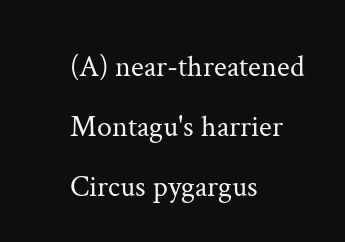(A) near-threatened
Montagu's harrier Circus pygargus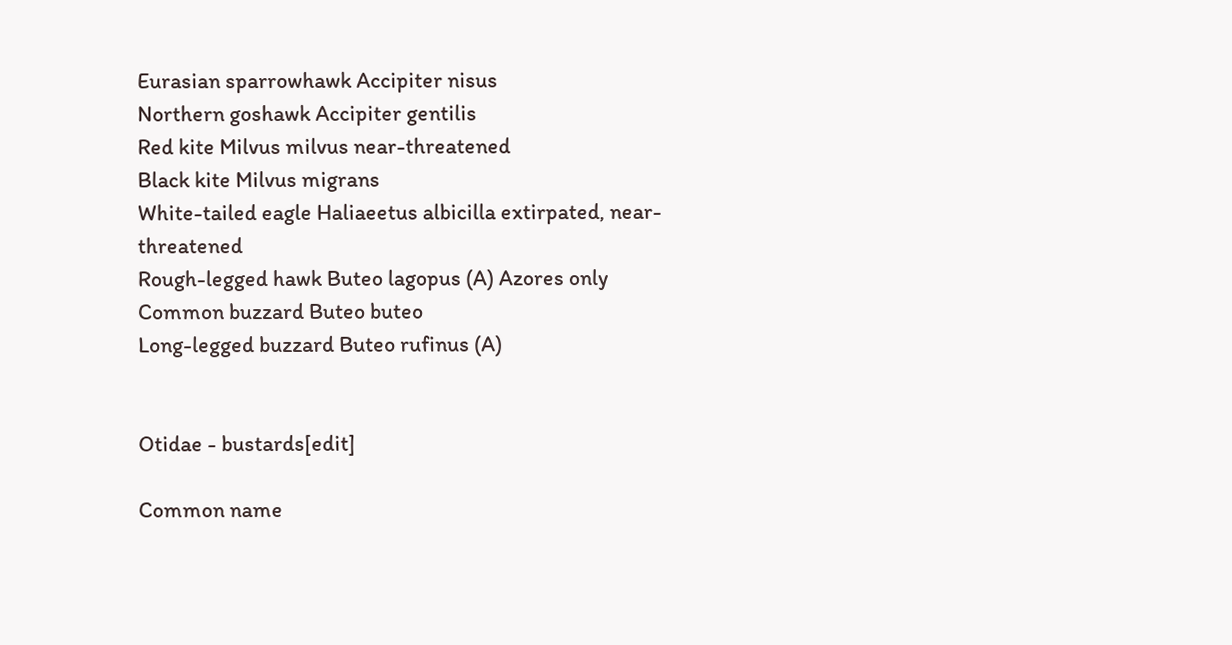Eurasian sparrowhawk Accipiter nisus
Northern goshawk Accipiter gentilis
Red kite Milvus milvus near-threatened
Black kite Milvus migrans
White-tailed eagle Haliaeetus albicilla extirpated, near-threatened
Rough-legged hawk Buteo lagopus (A) Azores only
Common buzzard Buteo buteo
Long-legged buzzard Buteo rufinus (A)


Otidae - bustards[edit]

Common name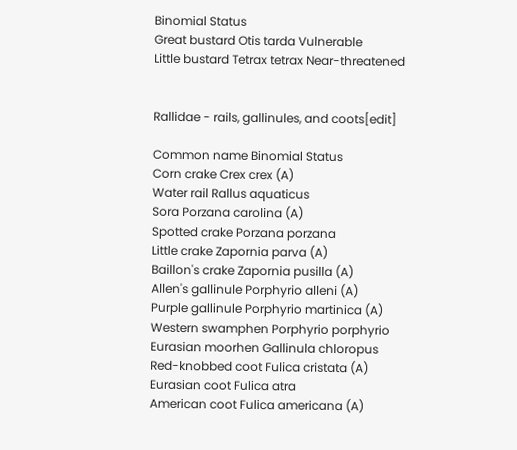Binomial Status
Great bustard Otis tarda Vulnerable
Little bustard Tetrax tetrax Near-threatened


Rallidae - rails, gallinules, and coots[edit]

Common name Binomial Status
Corn crake Crex crex (A)
Water rail Rallus aquaticus
Sora Porzana carolina (A)
Spotted crake Porzana porzana
Little crake Zapornia parva (A)
Baillon's crake Zapornia pusilla (A)
Allen's gallinule Porphyrio alleni (A)
Purple gallinule Porphyrio martinica (A)
Western swamphen Porphyrio porphyrio
Eurasian moorhen Gallinula chloropus
Red-knobbed coot Fulica cristata (A)
Eurasian coot Fulica atra
American coot Fulica americana (A)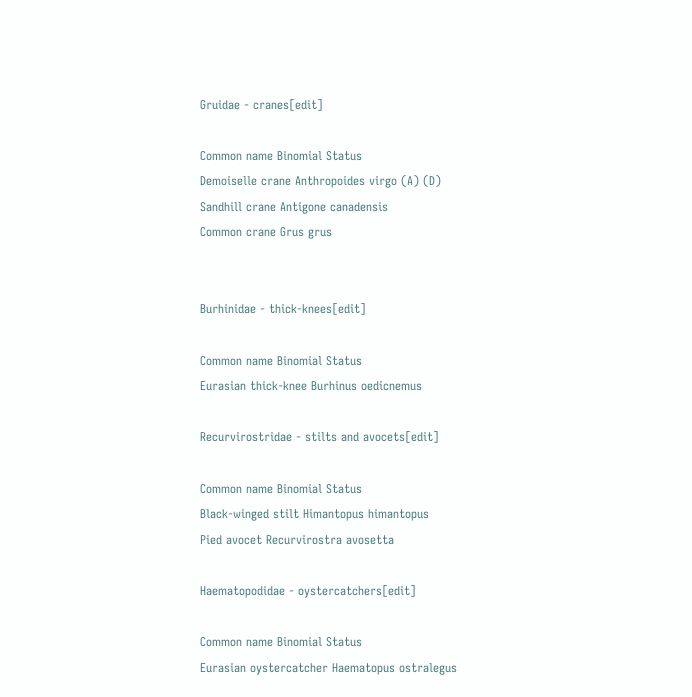Gruidae - cranes[edit]

Common name Binomial Status
Demoiselle crane Anthropoides virgo (A) (D)
Sandhill crane Antigone canadensis
Common crane Grus grus


Burhinidae - thick-knees[edit]

Common name Binomial Status
Eurasian thick-knee Burhinus oedicnemus

Recurvirostridae - stilts and avocets[edit]

Common name Binomial Status
Black-winged stilt Himantopus himantopus
Pied avocet Recurvirostra avosetta

Haematopodidae - oystercatchers[edit]

Common name Binomial Status
Eurasian oystercatcher Haematopus ostralegus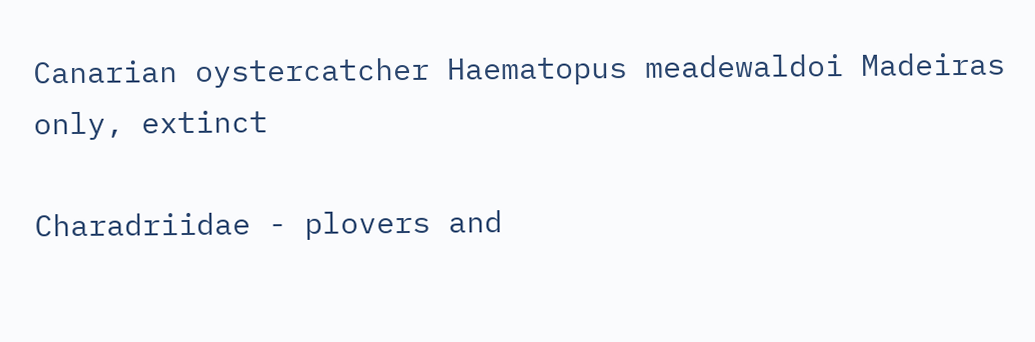Canarian oystercatcher Haematopus meadewaldoi Madeiras only, extinct

Charadriidae - plovers and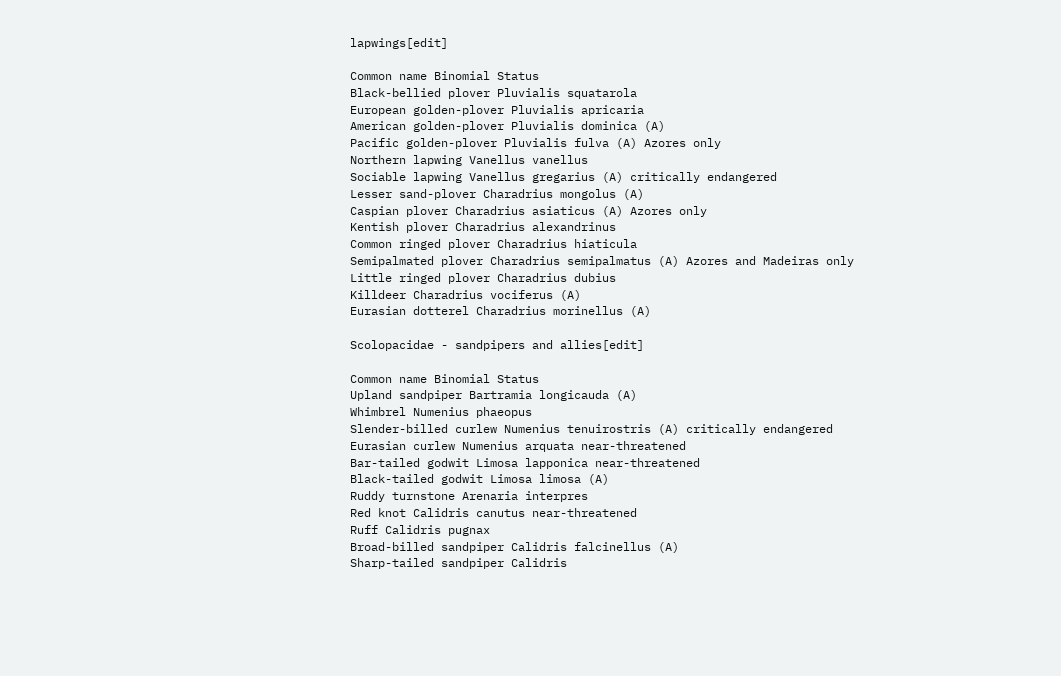lapwings[edit]

Common name Binomial Status
Black-bellied plover Pluvialis squatarola
European golden-plover Pluvialis apricaria
American golden-plover Pluvialis dominica (A)
Pacific golden-plover Pluvialis fulva (A) Azores only
Northern lapwing Vanellus vanellus
Sociable lapwing Vanellus gregarius (A) critically endangered
Lesser sand-plover Charadrius mongolus (A)
Caspian plover Charadrius asiaticus (A) Azores only
Kentish plover Charadrius alexandrinus
Common ringed plover Charadrius hiaticula
Semipalmated plover Charadrius semipalmatus (A) Azores and Madeiras only
Little ringed plover Charadrius dubius
Killdeer Charadrius vociferus (A)
Eurasian dotterel Charadrius morinellus (A)

Scolopacidae - sandpipers and allies[edit]

Common name Binomial Status
Upland sandpiper Bartramia longicauda (A)
Whimbrel Numenius phaeopus
Slender-billed curlew Numenius tenuirostris (A) critically endangered
Eurasian curlew Numenius arquata near-threatened
Bar-tailed godwit Limosa lapponica near-threatened
Black-tailed godwit Limosa limosa (A)
Ruddy turnstone Arenaria interpres
Red knot Calidris canutus near-threatened
Ruff Calidris pugnax
Broad-billed sandpiper Calidris falcinellus (A)
Sharp-tailed sandpiper Calidris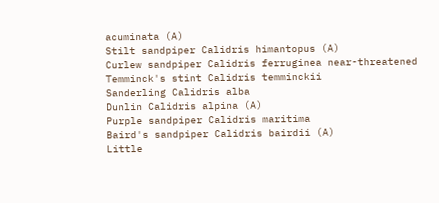acuminata (A)
Stilt sandpiper Calidris himantopus (A)
Curlew sandpiper Calidris ferruginea near-threatened
Temminck's stint Calidris temminckii
Sanderling Calidris alba
Dunlin Calidris alpina (A)
Purple sandpiper Calidris maritima
Baird's sandpiper Calidris bairdii (A)
Little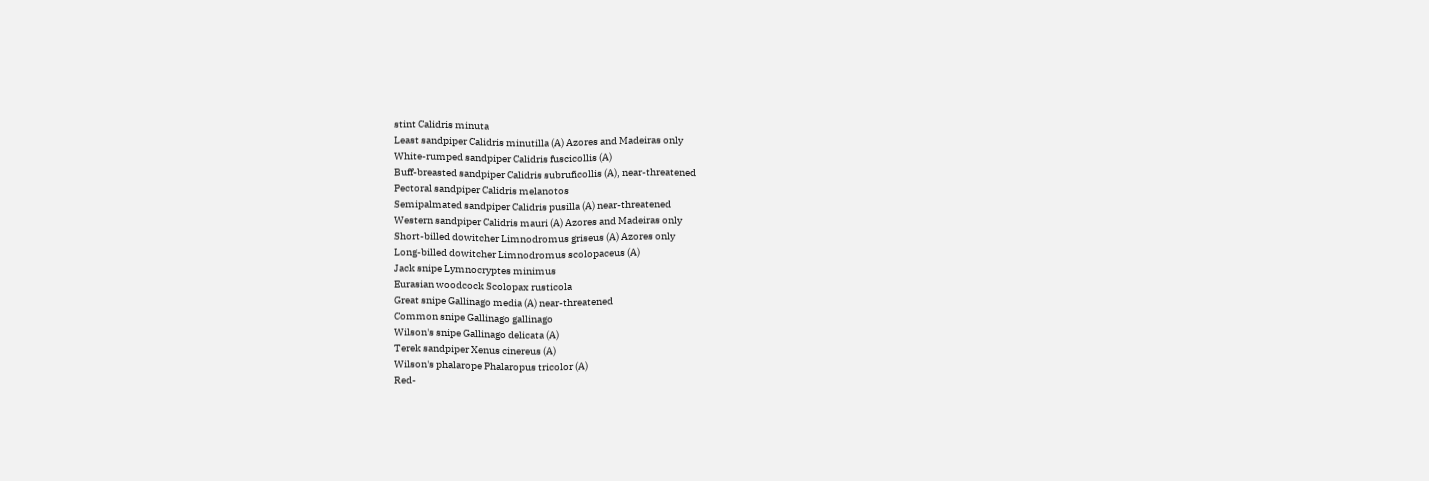stint Calidris minuta
Least sandpiper Calidris minutilla (A) Azores and Madeiras only
White-rumped sandpiper Calidris fuscicollis (A)
Buff-breasted sandpiper Calidris subruficollis (A), near-threatened
Pectoral sandpiper Calidris melanotos
Semipalmated sandpiper Calidris pusilla (A) near-threatened
Western sandpiper Calidris mauri (A) Azores and Madeiras only
Short-billed dowitcher Limnodromus griseus (A) Azores only
Long-billed dowitcher Limnodromus scolopaceus (A)
Jack snipe Lymnocryptes minimus
Eurasian woodcock Scolopax rusticola
Great snipe Gallinago media (A) near-threatened
Common snipe Gallinago gallinago
Wilson's snipe Gallinago delicata (A)
Terek sandpiper Xenus cinereus (A)
Wilson's phalarope Phalaropus tricolor (A)
Red-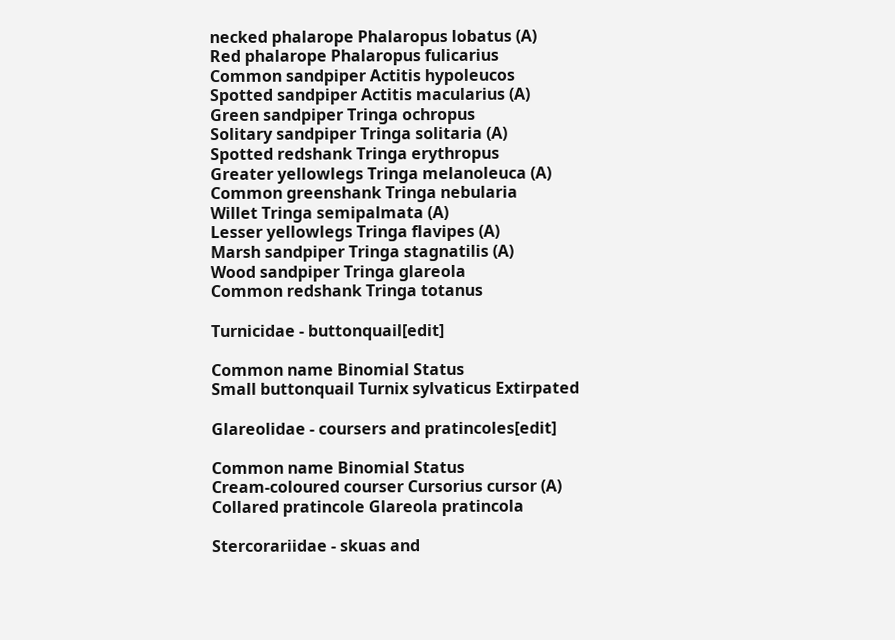necked phalarope Phalaropus lobatus (A)
Red phalarope Phalaropus fulicarius
Common sandpiper Actitis hypoleucos
Spotted sandpiper Actitis macularius (A)
Green sandpiper Tringa ochropus
Solitary sandpiper Tringa solitaria (A)
Spotted redshank Tringa erythropus
Greater yellowlegs Tringa melanoleuca (A)
Common greenshank Tringa nebularia
Willet Tringa semipalmata (A)
Lesser yellowlegs Tringa flavipes (A)
Marsh sandpiper Tringa stagnatilis (A)
Wood sandpiper Tringa glareola
Common redshank Tringa totanus

Turnicidae - buttonquail[edit]

Common name Binomial Status
Small buttonquail Turnix sylvaticus Extirpated

Glareolidae - coursers and pratincoles[edit]

Common name Binomial Status
Cream-coloured courser Cursorius cursor (A)
Collared pratincole Glareola pratincola

Stercorariidae - skuas and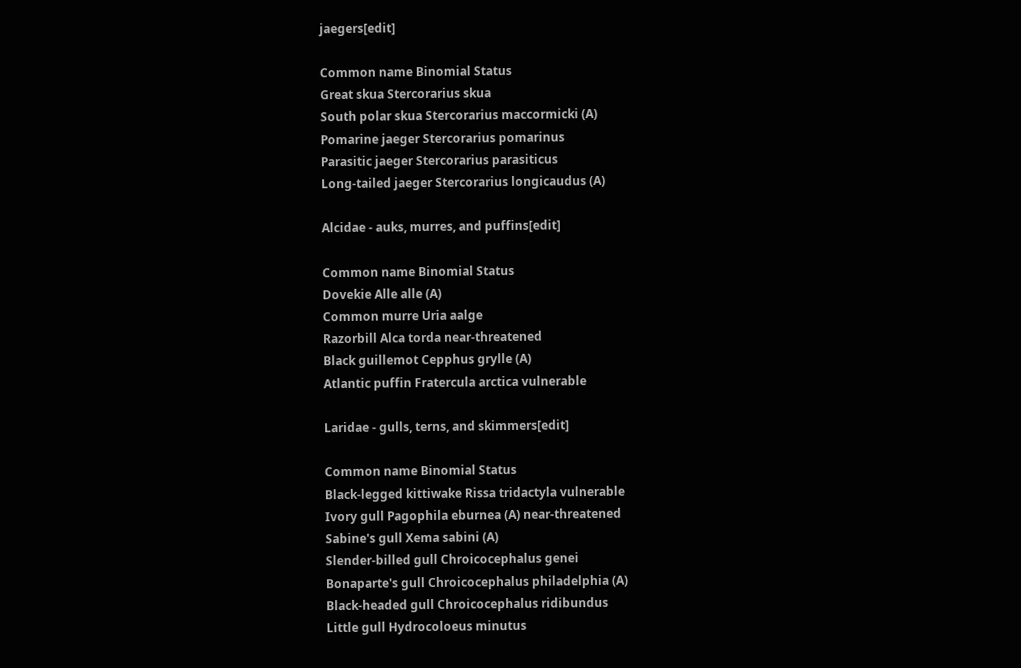jaegers[edit]

Common name Binomial Status
Great skua Stercorarius skua
South polar skua Stercorarius maccormicki (A)
Pomarine jaeger Stercorarius pomarinus
Parasitic jaeger Stercorarius parasiticus
Long-tailed jaeger Stercorarius longicaudus (A)

Alcidae - auks, murres, and puffins[edit]

Common name Binomial Status
Dovekie Alle alle (A)
Common murre Uria aalge
Razorbill Alca torda near-threatened
Black guillemot Cepphus grylle (A)
Atlantic puffin Fratercula arctica vulnerable

Laridae - gulls, terns, and skimmers[edit]

Common name Binomial Status
Black-legged kittiwake Rissa tridactyla vulnerable
Ivory gull Pagophila eburnea (A) near-threatened
Sabine's gull Xema sabini (A)
Slender-billed gull Chroicocephalus genei
Bonaparte's gull Chroicocephalus philadelphia (A)
Black-headed gull Chroicocephalus ridibundus
Little gull Hydrocoloeus minutus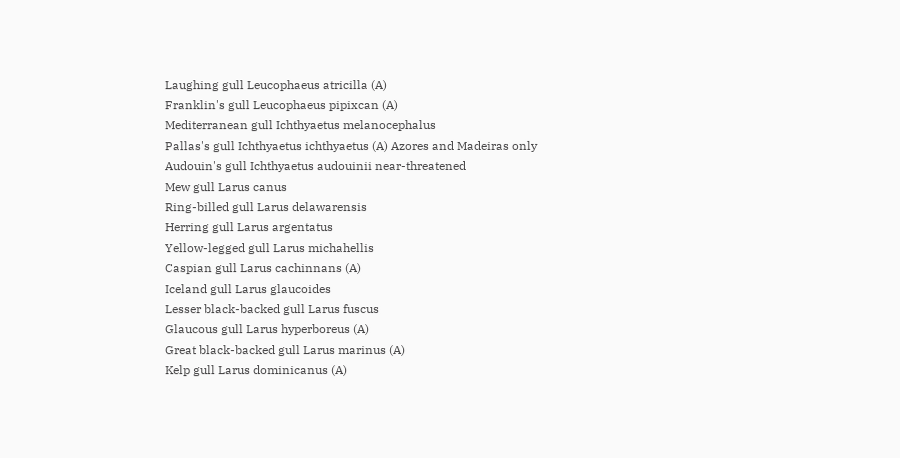Laughing gull Leucophaeus atricilla (A)
Franklin's gull Leucophaeus pipixcan (A)
Mediterranean gull Ichthyaetus melanocephalus
Pallas's gull Ichthyaetus ichthyaetus (A) Azores and Madeiras only
Audouin's gull Ichthyaetus audouinii near-threatened
Mew gull Larus canus
Ring-billed gull Larus delawarensis
Herring gull Larus argentatus
Yellow-legged gull Larus michahellis
Caspian gull Larus cachinnans (A)
Iceland gull Larus glaucoides
Lesser black-backed gull Larus fuscus
Glaucous gull Larus hyperboreus (A)
Great black-backed gull Larus marinus (A)
Kelp gull Larus dominicanus (A)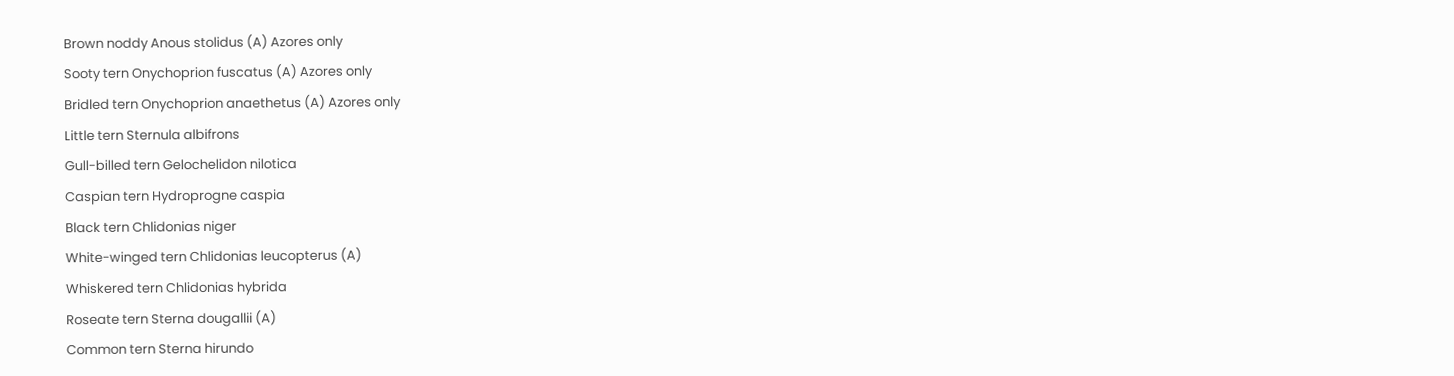Brown noddy Anous stolidus (A) Azores only
Sooty tern Onychoprion fuscatus (A) Azores only
Bridled tern Onychoprion anaethetus (A) Azores only
Little tern Sternula albifrons
Gull-billed tern Gelochelidon nilotica
Caspian tern Hydroprogne caspia
Black tern Chlidonias niger
White-winged tern Chlidonias leucopterus (A)
Whiskered tern Chlidonias hybrida
Roseate tern Sterna dougallii (A)
Common tern Sterna hirundo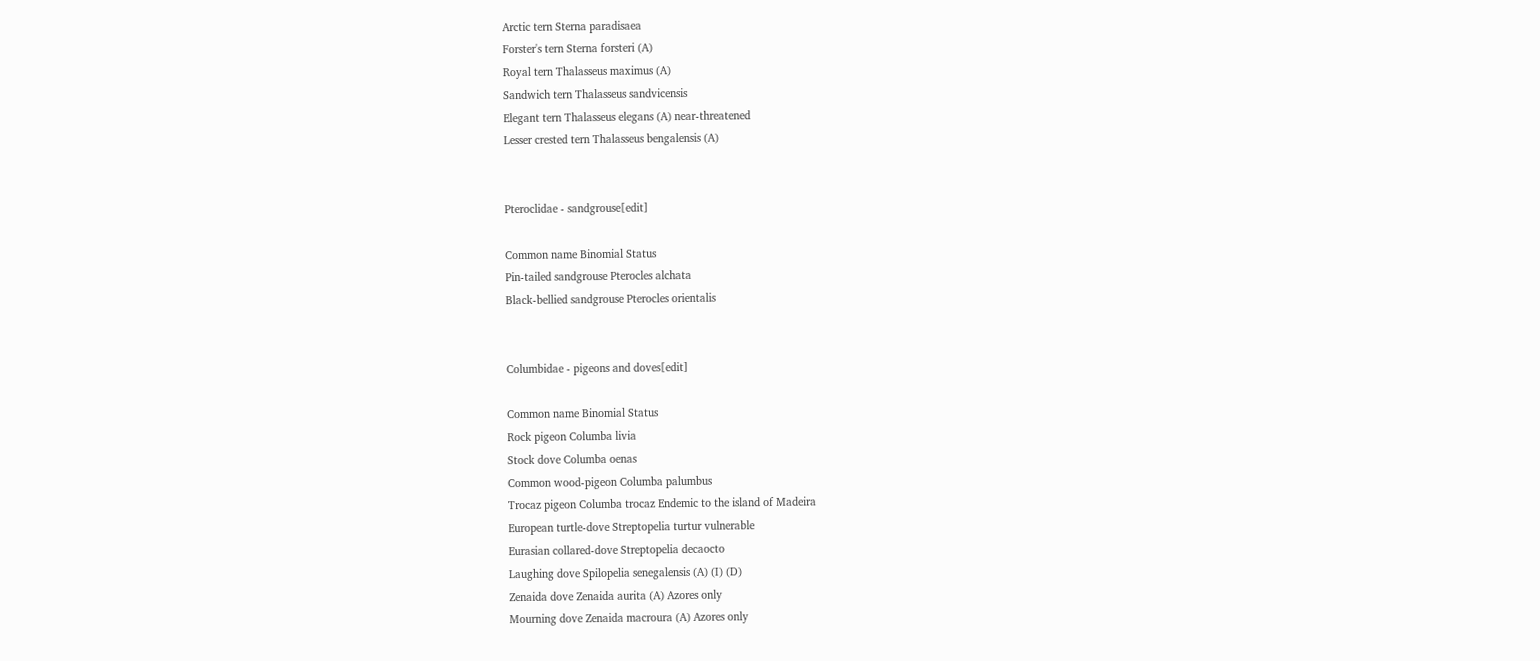Arctic tern Sterna paradisaea
Forster's tern Sterna forsteri (A)
Royal tern Thalasseus maximus (A)
Sandwich tern Thalasseus sandvicensis
Elegant tern Thalasseus elegans (A) near-threatened
Lesser crested tern Thalasseus bengalensis (A)


Pteroclidae - sandgrouse[edit]

Common name Binomial Status
Pin-tailed sandgrouse Pterocles alchata
Black-bellied sandgrouse Pterocles orientalis


Columbidae - pigeons and doves[edit]

Common name Binomial Status
Rock pigeon Columba livia
Stock dove Columba oenas
Common wood-pigeon Columba palumbus
Trocaz pigeon Columba trocaz Endemic to the island of Madeira
European turtle-dove Streptopelia turtur vulnerable
Eurasian collared-dove Streptopelia decaocto
Laughing dove Spilopelia senegalensis (A) (I) (D)
Zenaida dove Zenaida aurita (A) Azores only
Mourning dove Zenaida macroura (A) Azores only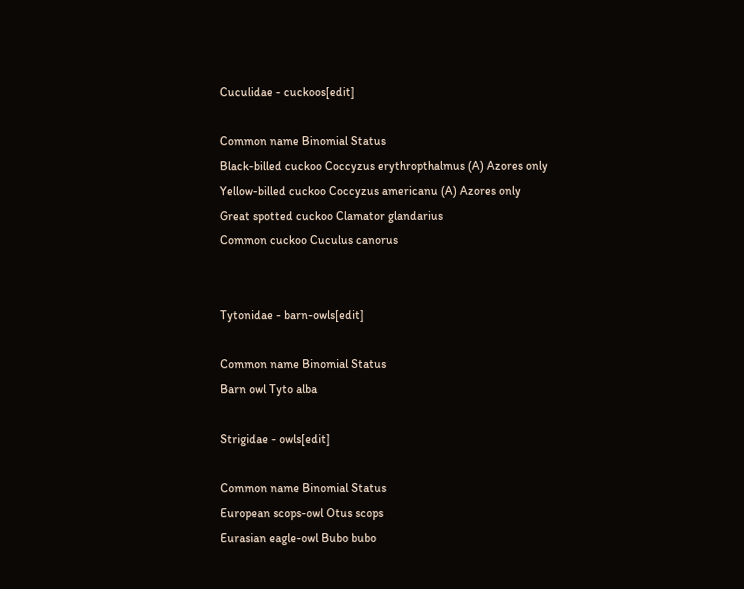Cuculidae - cuckoos[edit]

Common name Binomial Status
Black-billed cuckoo Coccyzus erythropthalmus (A) Azores only
Yellow-billed cuckoo Coccyzus americanu (A) Azores only
Great spotted cuckoo Clamator glandarius
Common cuckoo Cuculus canorus


Tytonidae - barn-owls[edit]

Common name Binomial Status
Barn owl Tyto alba

Strigidae - owls[edit]

Common name Binomial Status
European scops-owl Otus scops
Eurasian eagle-owl Bubo bubo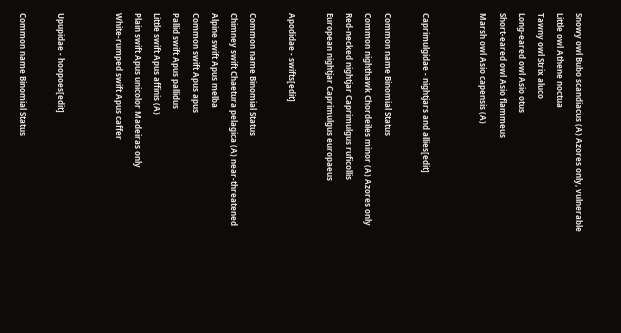Snowy owl Bubo scandiacus (A) Azores only, vulnerable
Little owl Athene noctua
Tawny owl Strix aluco
Long-eared owl Asio otus
Short-eared owl Asio flammeus
Marsh owl Asio capensis (A)


Caprimulgidae - nightjars and allies[edit]

Common name Binomial Status
Common nighthawk Chordeiles minor (A) Azores only
Red-necked nightjar Caprimulgus ruficollis
European nightjar Caprimulgus europaeus

Apodidae - swifts[edit]

Common name Binomial Status
Chimney swift Chaetura pelagica (A) near-threatened
Alpine swift Apus melba
Common swift Apus apus
Pallid swift Apus pallidus
Little swift Apus affinis (A)
Plain swift Apus unicolor Madeiras only
White-rumped swift Apus caffer


Upupidae - hoopoes[edit]

Common name Binomial Status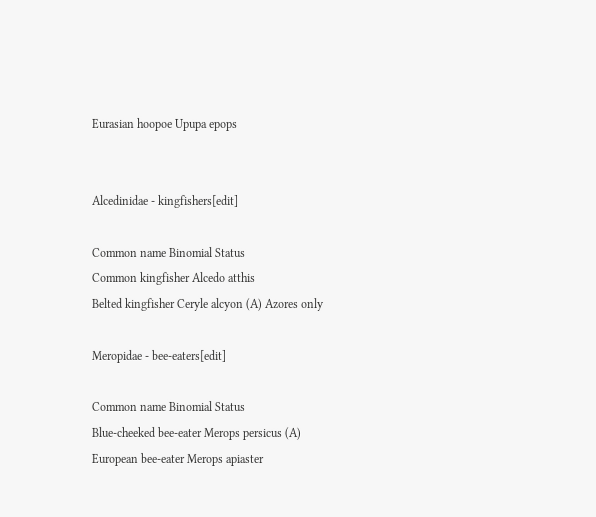Eurasian hoopoe Upupa epops


Alcedinidae - kingfishers[edit]

Common name Binomial Status
Common kingfisher Alcedo atthis
Belted kingfisher Ceryle alcyon (A) Azores only

Meropidae - bee-eaters[edit]

Common name Binomial Status
Blue-cheeked bee-eater Merops persicus (A)
European bee-eater Merops apiaster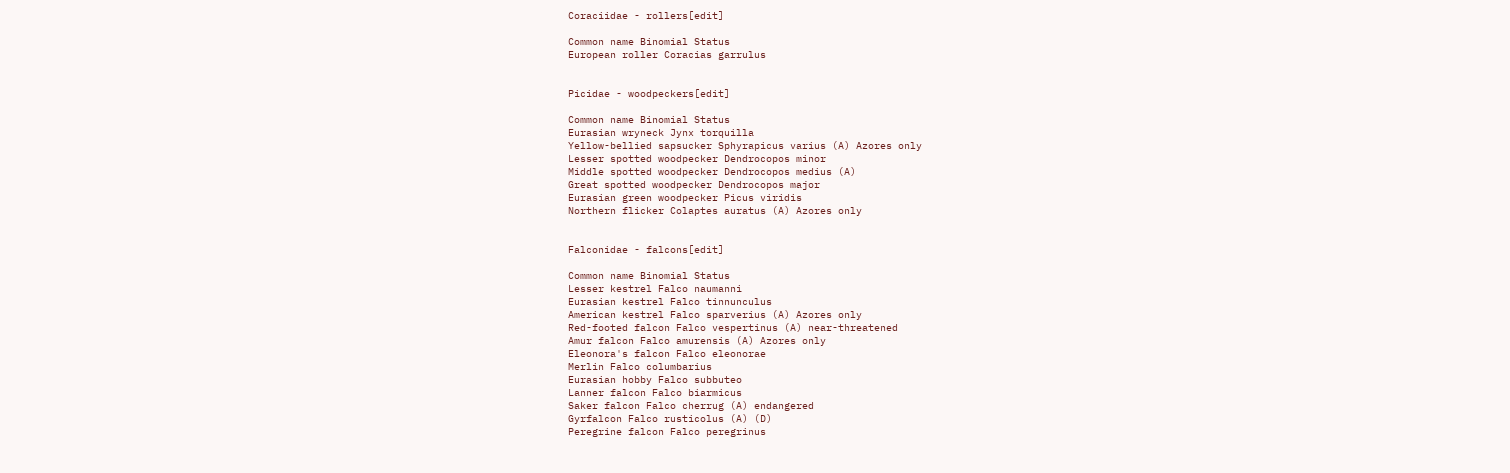Coraciidae - rollers[edit]

Common name Binomial Status
European roller Coracias garrulus


Picidae - woodpeckers[edit]

Common name Binomial Status
Eurasian wryneck Jynx torquilla
Yellow-bellied sapsucker Sphyrapicus varius (A) Azores only
Lesser spotted woodpecker Dendrocopos minor
Middle spotted woodpecker Dendrocopos medius (A)
Great spotted woodpecker Dendrocopos major
Eurasian green woodpecker Picus viridis
Northern flicker Colaptes auratus (A) Azores only


Falconidae - falcons[edit]

Common name Binomial Status
Lesser kestrel Falco naumanni
Eurasian kestrel Falco tinnunculus
American kestrel Falco sparverius (A) Azores only
Red-footed falcon Falco vespertinus (A) near-threatened
Amur falcon Falco amurensis (A) Azores only
Eleonora's falcon Falco eleonorae
Merlin Falco columbarius
Eurasian hobby Falco subbuteo
Lanner falcon Falco biarmicus
Saker falcon Falco cherrug (A) endangered
Gyrfalcon Falco rusticolus (A) (D)
Peregrine falcon Falco peregrinus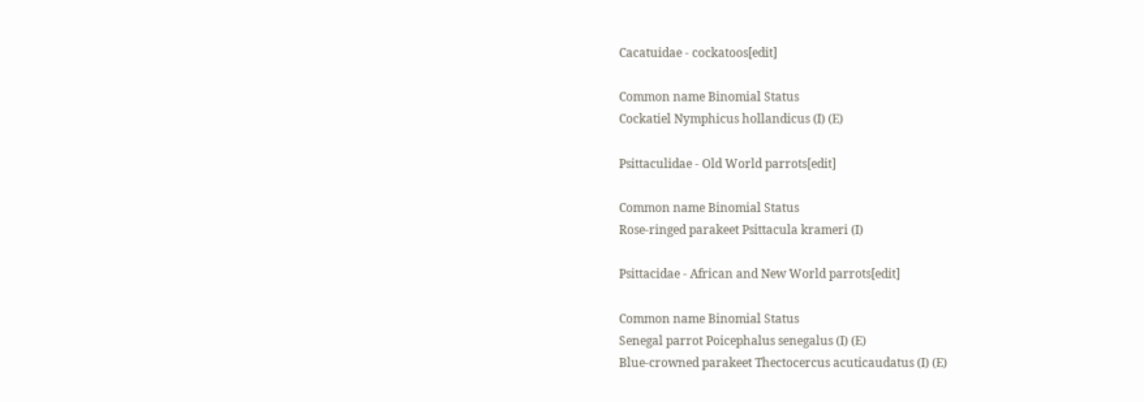Cacatuidae - cockatoos[edit]

Common name Binomial Status
Cockatiel Nymphicus hollandicus (I) (E)

Psittaculidae - Old World parrots[edit]

Common name Binomial Status
Rose-ringed parakeet Psittacula krameri (I)

Psittacidae - African and New World parrots[edit]

Common name Binomial Status
Senegal parrot Poicephalus senegalus (I) (E)
Blue-crowned parakeet Thectocercus acuticaudatus (I) (E)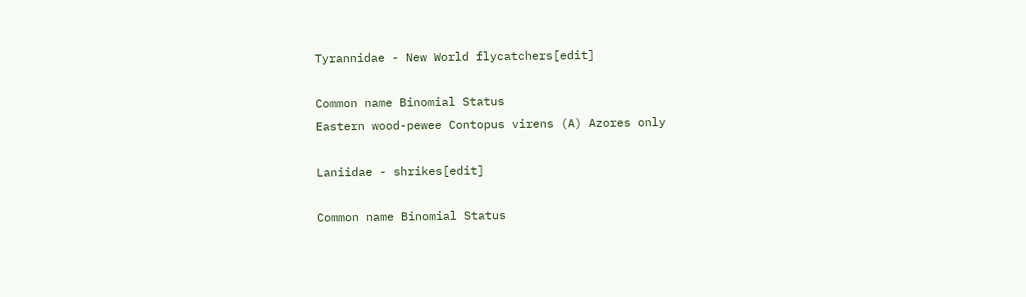Tyrannidae - New World flycatchers[edit]

Common name Binomial Status
Eastern wood-pewee Contopus virens (A) Azores only

Laniidae - shrikes[edit]

Common name Binomial Status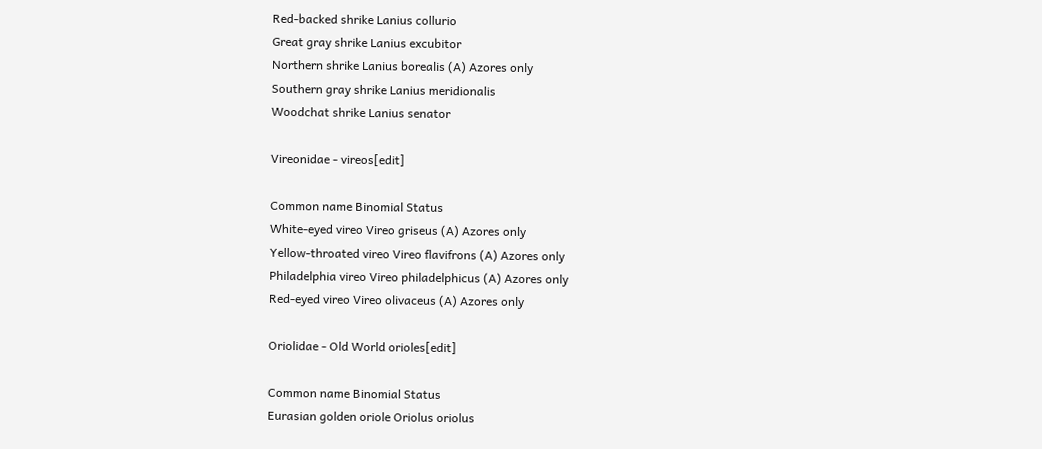Red-backed shrike Lanius collurio
Great gray shrike Lanius excubitor
Northern shrike Lanius borealis (A) Azores only
Southern gray shrike Lanius meridionalis
Woodchat shrike Lanius senator

Vireonidae - vireos[edit]

Common name Binomial Status
White-eyed vireo Vireo griseus (A) Azores only
Yellow-throated vireo Vireo flavifrons (A) Azores only
Philadelphia vireo Vireo philadelphicus (A) Azores only
Red-eyed vireo Vireo olivaceus (A) Azores only

Oriolidae - Old World orioles[edit]

Common name Binomial Status
Eurasian golden oriole Oriolus oriolus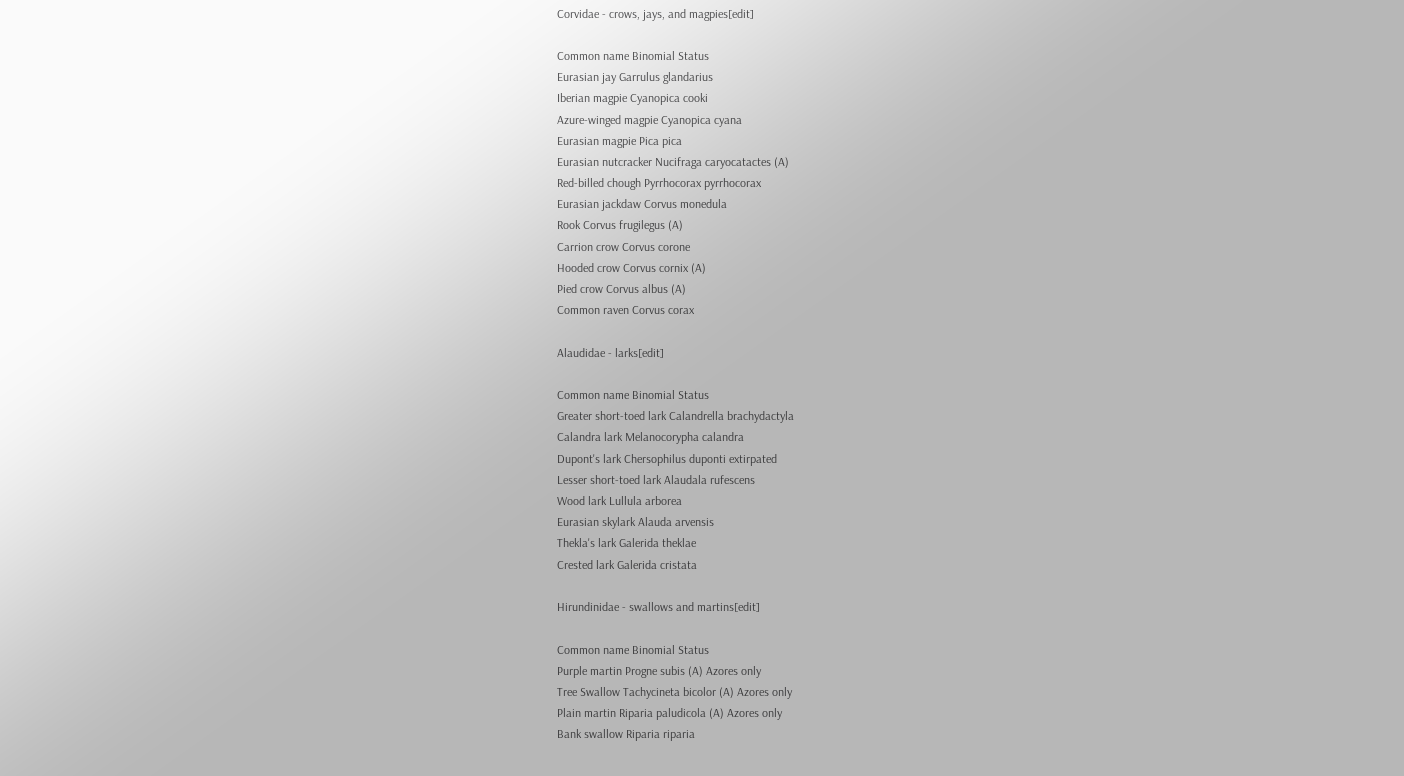Corvidae - crows, jays, and magpies[edit]

Common name Binomial Status
Eurasian jay Garrulus glandarius
Iberian magpie Cyanopica cooki
Azure-winged magpie Cyanopica cyana
Eurasian magpie Pica pica
Eurasian nutcracker Nucifraga caryocatactes (A)
Red-billed chough Pyrrhocorax pyrrhocorax
Eurasian jackdaw Corvus monedula
Rook Corvus frugilegus (A)
Carrion crow Corvus corone
Hooded crow Corvus cornix (A)
Pied crow Corvus albus (A)
Common raven Corvus corax

Alaudidae - larks[edit]

Common name Binomial Status
Greater short-toed lark Calandrella brachydactyla
Calandra lark Melanocorypha calandra
Dupont's lark Chersophilus duponti extirpated
Lesser short-toed lark Alaudala rufescens
Wood lark Lullula arborea
Eurasian skylark Alauda arvensis
Thekla's lark Galerida theklae
Crested lark Galerida cristata

Hirundinidae - swallows and martins[edit]

Common name Binomial Status
Purple martin Progne subis (A) Azores only
Tree Swallow Tachycineta bicolor (A) Azores only
Plain martin Riparia paludicola (A) Azores only
Bank swallow Riparia riparia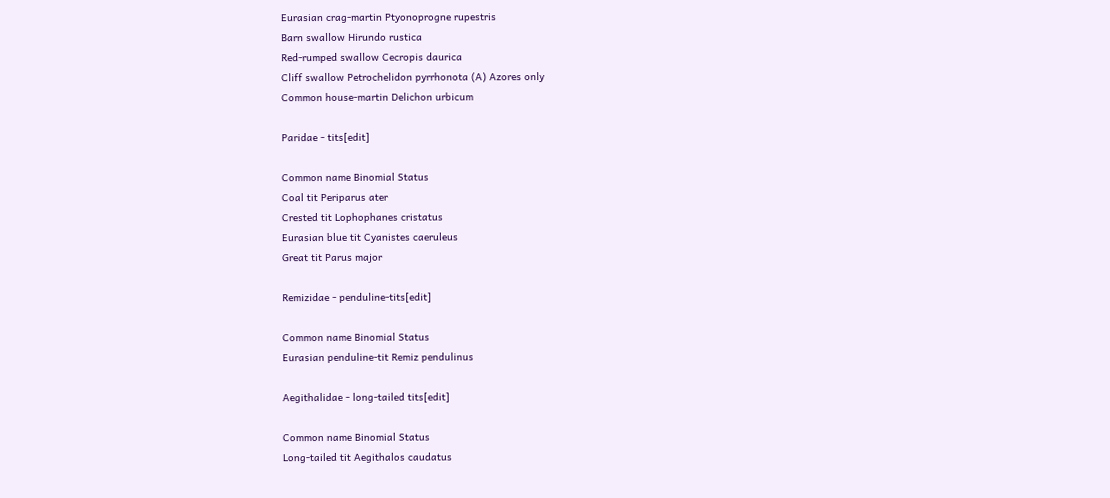Eurasian crag-martin Ptyonoprogne rupestris
Barn swallow Hirundo rustica
Red-rumped swallow Cecropis daurica
Cliff swallow Petrochelidon pyrrhonota (A) Azores only
Common house-martin Delichon urbicum

Paridae - tits[edit]

Common name Binomial Status
Coal tit Periparus ater
Crested tit Lophophanes cristatus
Eurasian blue tit Cyanistes caeruleus
Great tit Parus major

Remizidae - penduline-tits[edit]

Common name Binomial Status
Eurasian penduline-tit Remiz pendulinus

Aegithalidae - long-tailed tits[edit]

Common name Binomial Status
Long-tailed tit Aegithalos caudatus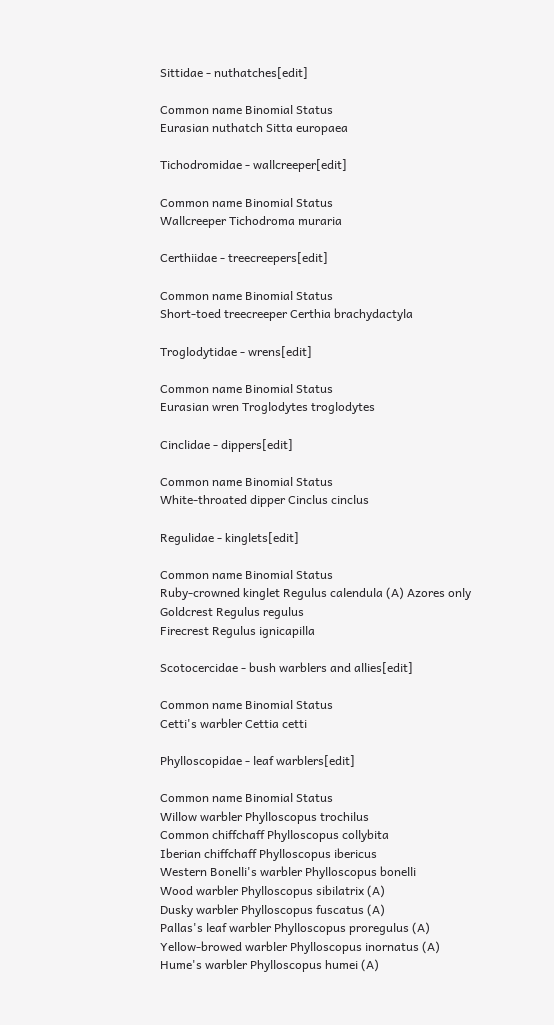Sittidae - nuthatches[edit]

Common name Binomial Status
Eurasian nuthatch Sitta europaea

Tichodromidae - wallcreeper[edit]

Common name Binomial Status
Wallcreeper Tichodroma muraria

Certhiidae - treecreepers[edit]

Common name Binomial Status
Short-toed treecreeper Certhia brachydactyla

Troglodytidae - wrens[edit]

Common name Binomial Status
Eurasian wren Troglodytes troglodytes

Cinclidae - dippers[edit]

Common name Binomial Status
White-throated dipper Cinclus cinclus

Regulidae - kinglets[edit]

Common name Binomial Status
Ruby-crowned kinglet Regulus calendula (A) Azores only
Goldcrest Regulus regulus
Firecrest Regulus ignicapilla

Scotocercidae - bush warblers and allies[edit]

Common name Binomial Status
Cetti's warbler Cettia cetti

Phylloscopidae - leaf warblers[edit]

Common name Binomial Status
Willow warbler Phylloscopus trochilus
Common chiffchaff Phylloscopus collybita
Iberian chiffchaff Phylloscopus ibericus
Western Bonelli's warbler Phylloscopus bonelli
Wood warbler Phylloscopus sibilatrix (A)
Dusky warbler Phylloscopus fuscatus (A)
Pallas's leaf warbler Phylloscopus proregulus (A)
Yellow-browed warbler Phylloscopus inornatus (A)
Hume's warbler Phylloscopus humei (A)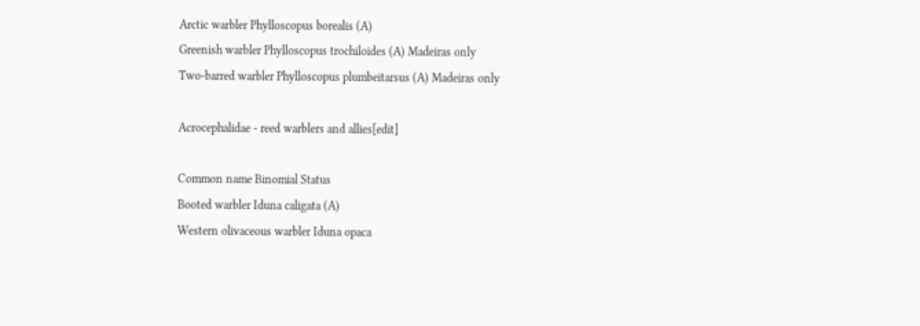Arctic warbler Phylloscopus borealis (A)
Greenish warbler Phylloscopus trochiloides (A) Madeiras only
Two-barred warbler Phylloscopus plumbeitarsus (A) Madeiras only

Acrocephalidae - reed warblers and allies[edit]

Common name Binomial Status
Booted warbler Iduna caligata (A)
Western olivaceous warbler Iduna opaca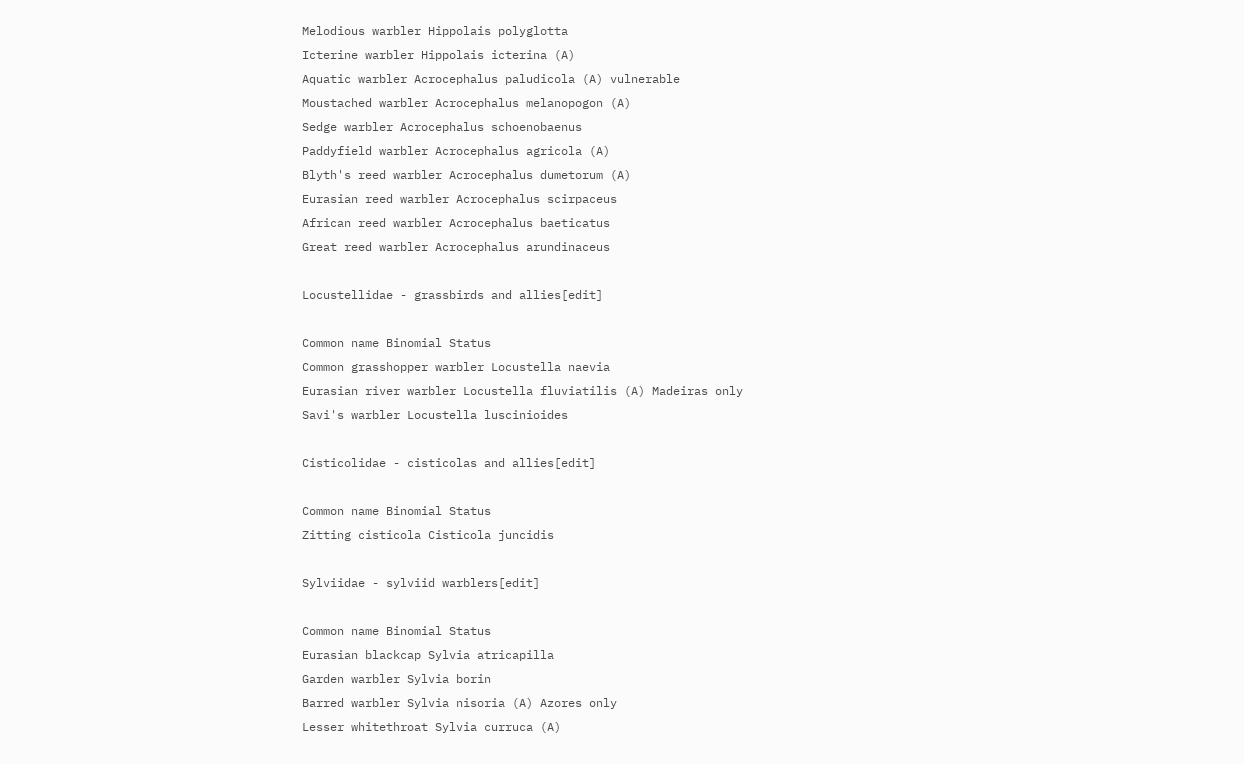Melodious warbler Hippolais polyglotta
Icterine warbler Hippolais icterina (A)
Aquatic warbler Acrocephalus paludicola (A) vulnerable
Moustached warbler Acrocephalus melanopogon (A)
Sedge warbler Acrocephalus schoenobaenus
Paddyfield warbler Acrocephalus agricola (A)
Blyth's reed warbler Acrocephalus dumetorum (A)
Eurasian reed warbler Acrocephalus scirpaceus
African reed warbler Acrocephalus baeticatus
Great reed warbler Acrocephalus arundinaceus

Locustellidae - grassbirds and allies[edit]

Common name Binomial Status
Common grasshopper warbler Locustella naevia
Eurasian river warbler Locustella fluviatilis (A) Madeiras only
Savi's warbler Locustella luscinioides

Cisticolidae - cisticolas and allies[edit]

Common name Binomial Status
Zitting cisticola Cisticola juncidis

Sylviidae - sylviid warblers[edit]

Common name Binomial Status
Eurasian blackcap Sylvia atricapilla
Garden warbler Sylvia borin
Barred warbler Sylvia nisoria (A) Azores only
Lesser whitethroat Sylvia curruca (A)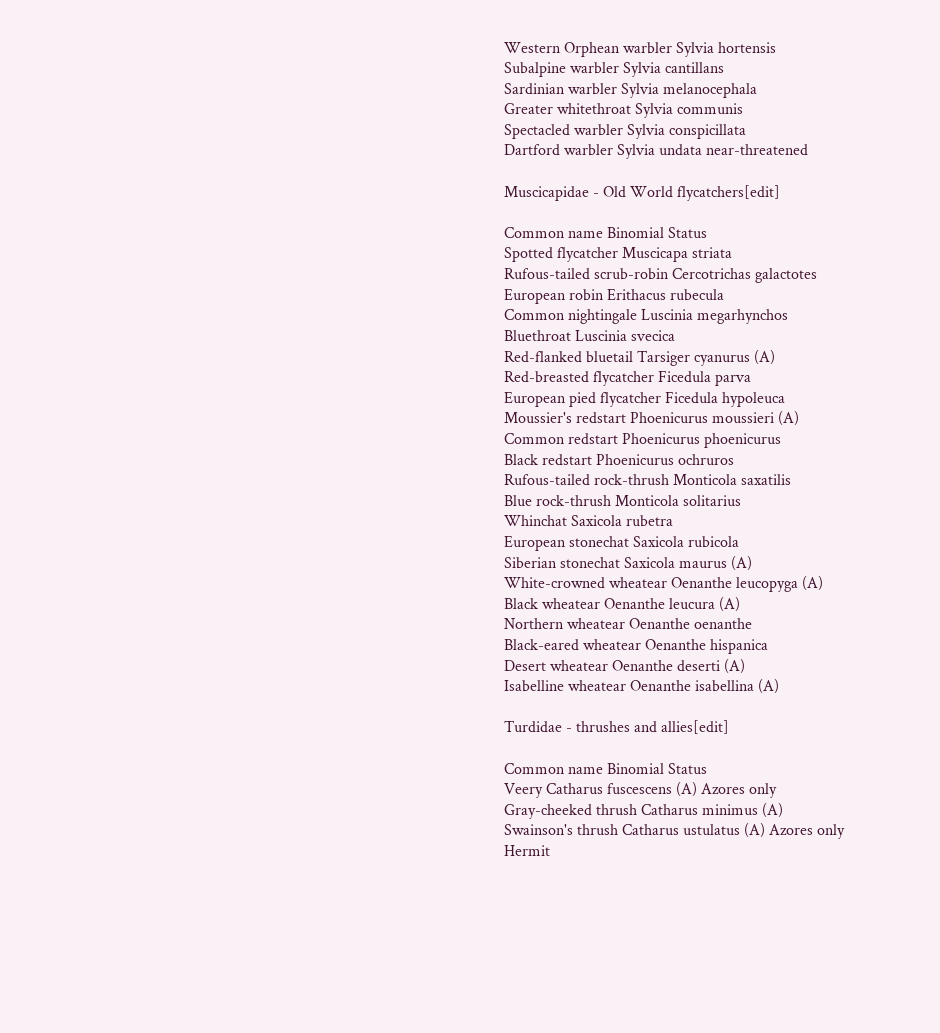Western Orphean warbler Sylvia hortensis
Subalpine warbler Sylvia cantillans
Sardinian warbler Sylvia melanocephala
Greater whitethroat Sylvia communis
Spectacled warbler Sylvia conspicillata
Dartford warbler Sylvia undata near-threatened

Muscicapidae - Old World flycatchers[edit]

Common name Binomial Status
Spotted flycatcher Muscicapa striata
Rufous-tailed scrub-robin Cercotrichas galactotes
European robin Erithacus rubecula
Common nightingale Luscinia megarhynchos
Bluethroat Luscinia svecica
Red-flanked bluetail Tarsiger cyanurus (A)
Red-breasted flycatcher Ficedula parva
European pied flycatcher Ficedula hypoleuca
Moussier's redstart Phoenicurus moussieri (A)
Common redstart Phoenicurus phoenicurus
Black redstart Phoenicurus ochruros
Rufous-tailed rock-thrush Monticola saxatilis
Blue rock-thrush Monticola solitarius
Whinchat Saxicola rubetra
European stonechat Saxicola rubicola
Siberian stonechat Saxicola maurus (A)
White-crowned wheatear Oenanthe leucopyga (A)
Black wheatear Oenanthe leucura (A)
Northern wheatear Oenanthe oenanthe
Black-eared wheatear Oenanthe hispanica
Desert wheatear Oenanthe deserti (A)
Isabelline wheatear Oenanthe isabellina (A)

Turdidae - thrushes and allies[edit]

Common name Binomial Status
Veery Catharus fuscescens (A) Azores only
Gray-cheeked thrush Catharus minimus (A)
Swainson's thrush Catharus ustulatus (A) Azores only
Hermit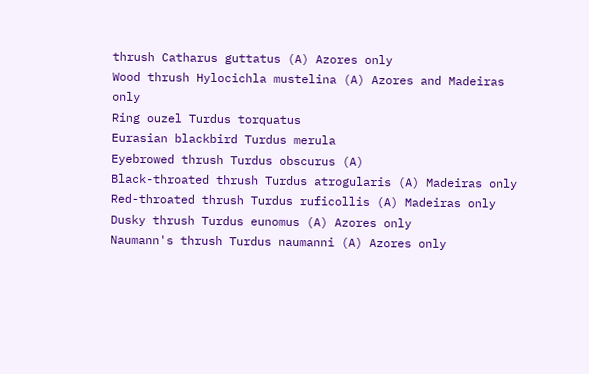thrush Catharus guttatus (A) Azores only
Wood thrush Hylocichla mustelina (A) Azores and Madeiras only
Ring ouzel Turdus torquatus
Eurasian blackbird Turdus merula
Eyebrowed thrush Turdus obscurus (A)
Black-throated thrush Turdus atrogularis (A) Madeiras only
Red-throated thrush Turdus ruficollis (A) Madeiras only
Dusky thrush Turdus eunomus (A) Azores only
Naumann's thrush Turdus naumanni (A) Azores only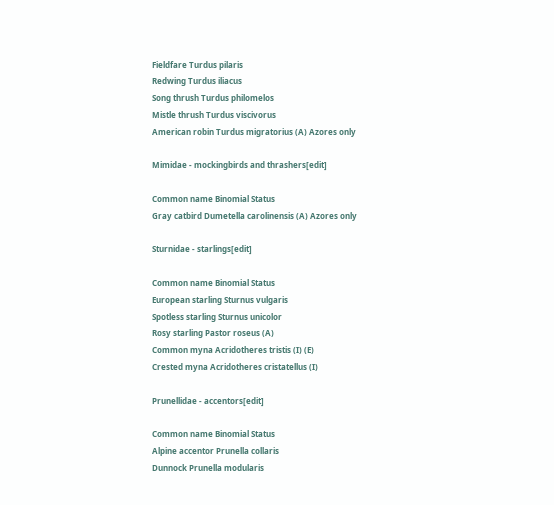Fieldfare Turdus pilaris
Redwing Turdus iliacus
Song thrush Turdus philomelos
Mistle thrush Turdus viscivorus
American robin Turdus migratorius (A) Azores only

Mimidae - mockingbirds and thrashers[edit]

Common name Binomial Status
Gray catbird Dumetella carolinensis (A) Azores only

Sturnidae - starlings[edit]

Common name Binomial Status
European starling Sturnus vulgaris
Spotless starling Sturnus unicolor
Rosy starling Pastor roseus (A)
Common myna Acridotheres tristis (I) (E)
Crested myna Acridotheres cristatellus (I)

Prunellidae - accentors[edit]

Common name Binomial Status
Alpine accentor Prunella collaris
Dunnock Prunella modularis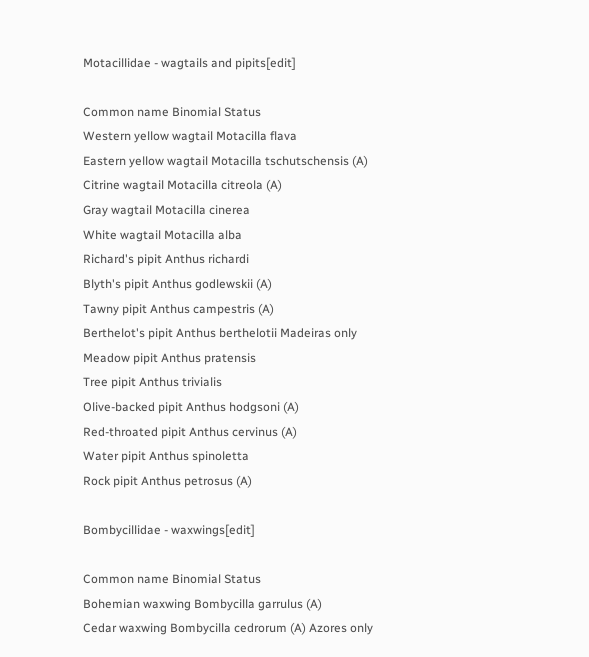Motacillidae - wagtails and pipits[edit]

Common name Binomial Status
Western yellow wagtail Motacilla flava
Eastern yellow wagtail Motacilla tschutschensis (A)
Citrine wagtail Motacilla citreola (A)
Gray wagtail Motacilla cinerea
White wagtail Motacilla alba
Richard's pipit Anthus richardi
Blyth's pipit Anthus godlewskii (A)
Tawny pipit Anthus campestris (A)
Berthelot's pipit Anthus berthelotii Madeiras only
Meadow pipit Anthus pratensis
Tree pipit Anthus trivialis
Olive-backed pipit Anthus hodgsoni (A)
Red-throated pipit Anthus cervinus (A)
Water pipit Anthus spinoletta
Rock pipit Anthus petrosus (A)

Bombycillidae - waxwings[edit]

Common name Binomial Status
Bohemian waxwing Bombycilla garrulus (A)
Cedar waxwing Bombycilla cedrorum (A) Azores only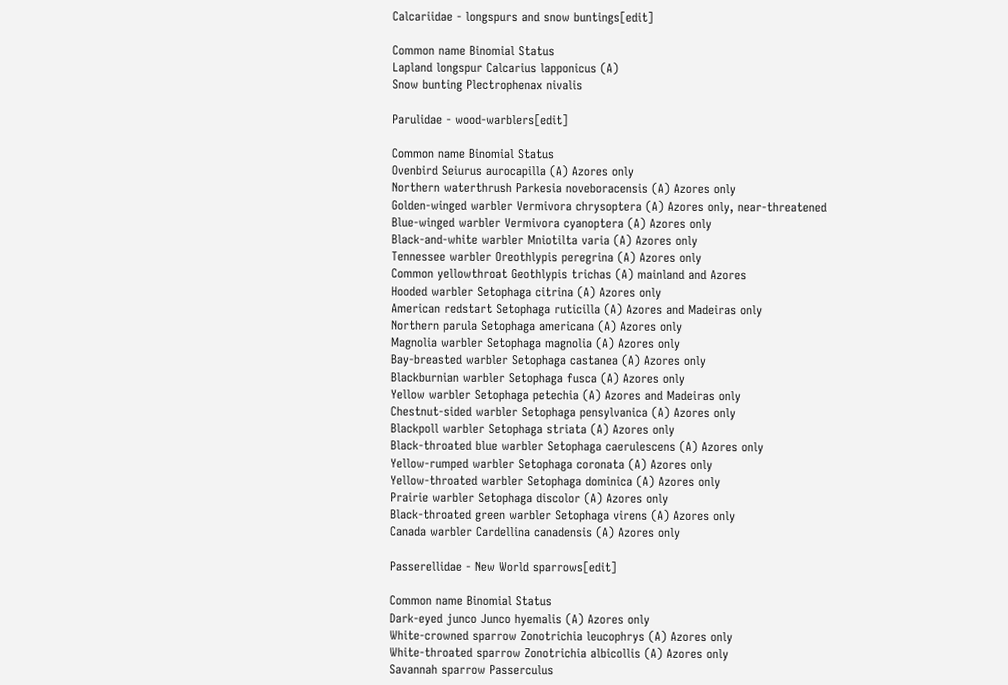Calcariidae - longspurs and snow buntings[edit]

Common name Binomial Status
Lapland longspur Calcarius lapponicus (A)
Snow bunting Plectrophenax nivalis

Parulidae - wood-warblers[edit]

Common name Binomial Status
Ovenbird Seiurus aurocapilla (A) Azores only
Northern waterthrush Parkesia noveboracensis (A) Azores only
Golden-winged warbler Vermivora chrysoptera (A) Azores only, near-threatened
Blue-winged warbler Vermivora cyanoptera (A) Azores only
Black-and-white warbler Mniotilta varia (A) Azores only
Tennessee warbler Oreothlypis peregrina (A) Azores only
Common yellowthroat Geothlypis trichas (A) mainland and Azores
Hooded warbler Setophaga citrina (A) Azores only
American redstart Setophaga ruticilla (A) Azores and Madeiras only
Northern parula Setophaga americana (A) Azores only
Magnolia warbler Setophaga magnolia (A) Azores only
Bay-breasted warbler Setophaga castanea (A) Azores only
Blackburnian warbler Setophaga fusca (A) Azores only
Yellow warbler Setophaga petechia (A) Azores and Madeiras only
Chestnut-sided warbler Setophaga pensylvanica (A) Azores only
Blackpoll warbler Setophaga striata (A) Azores only
Black-throated blue warbler Setophaga caerulescens (A) Azores only
Yellow-rumped warbler Setophaga coronata (A) Azores only
Yellow-throated warbler Setophaga dominica (A) Azores only
Prairie warbler Setophaga discolor (A) Azores only
Black-throated green warbler Setophaga virens (A) Azores only
Canada warbler Cardellina canadensis (A) Azores only

Passerellidae - New World sparrows[edit]

Common name Binomial Status
Dark-eyed junco Junco hyemalis (A) Azores only
White-crowned sparrow Zonotrichia leucophrys (A) Azores only
White-throated sparrow Zonotrichia albicollis (A) Azores only
Savannah sparrow Passerculus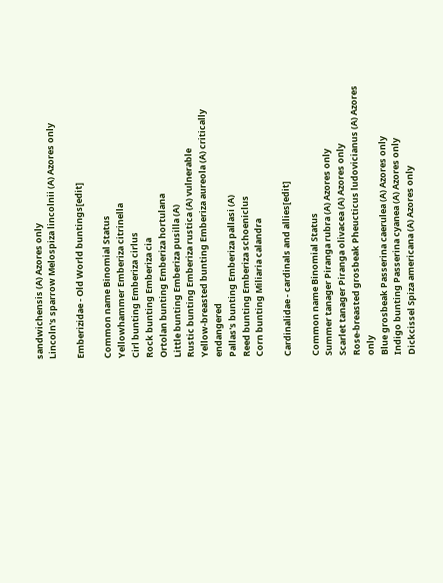sandwichensis (A) Azores only
Lincoln's sparrow Melospiza lincolnii (A) Azores only

Emberizidae - Old World buntings[edit]

Common name Binomial Status
Yellowhammer Emberiza citrinella
Cirl bunting Emberiza cirlus
Rock bunting Emberiza cia
Ortolan bunting Emberiza hortulana
Little bunting Emberiza pusilla (A)
Rustic bunting Emberiza rustica (A) vulnerable
Yellow-breasted bunting Emberiza aureola (A) critically endangered
Pallas's bunting Emberiza pallasi (A)
Reed bunting Emberiza schoeniclus
Corn bunting Miliaria calandra

Cardinalidae - cardinals and allies[edit]

Common name Binomial Status
Summer tanager Piranga rubra (A) Azores only
Scarlet tanager Piranga olivacea (A) Azores only
Rose-breasted grosbeak Pheucticus ludovicianus (A) Azores only
Blue grosbeak Passerina caerulea (A) Azores only
Indigo bunting Passerina cyanea (A) Azores only
Dickcissel Spiza americana (A) Azores only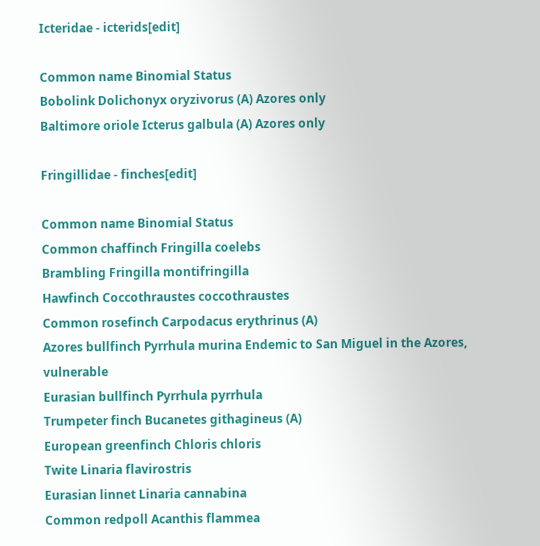Icteridae - icterids[edit]

Common name Binomial Status
Bobolink Dolichonyx oryzivorus (A) Azores only
Baltimore oriole Icterus galbula (A) Azores only

Fringillidae - finches[edit]

Common name Binomial Status
Common chaffinch Fringilla coelebs
Brambling Fringilla montifringilla
Hawfinch Coccothraustes coccothraustes
Common rosefinch Carpodacus erythrinus (A)
Azores bullfinch Pyrrhula murina Endemic to San Miguel in the Azores, vulnerable
Eurasian bullfinch Pyrrhula pyrrhula
Trumpeter finch Bucanetes githagineus (A)
European greenfinch Chloris chloris
Twite Linaria flavirostris
Eurasian linnet Linaria cannabina
Common redpoll Acanthis flammea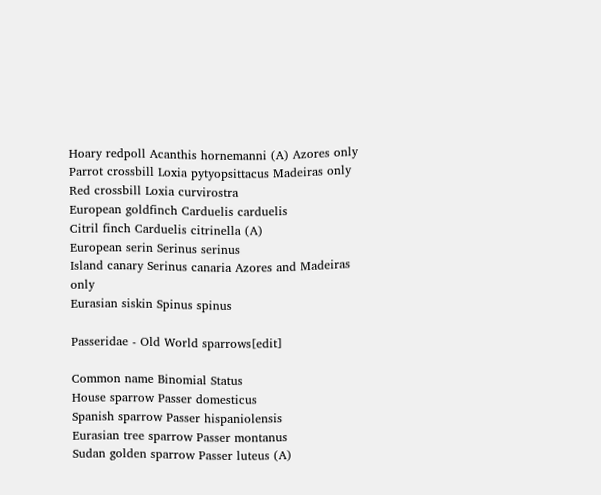Hoary redpoll Acanthis hornemanni (A) Azores only
Parrot crossbill Loxia pytyopsittacus Madeiras only
Red crossbill Loxia curvirostra
European goldfinch Carduelis carduelis
Citril finch Carduelis citrinella (A)
European serin Serinus serinus
Island canary Serinus canaria Azores and Madeiras only
Eurasian siskin Spinus spinus

Passeridae - Old World sparrows[edit]

Common name Binomial Status
House sparrow Passer domesticus
Spanish sparrow Passer hispaniolensis
Eurasian tree sparrow Passer montanus
Sudan golden sparrow Passer luteus (A)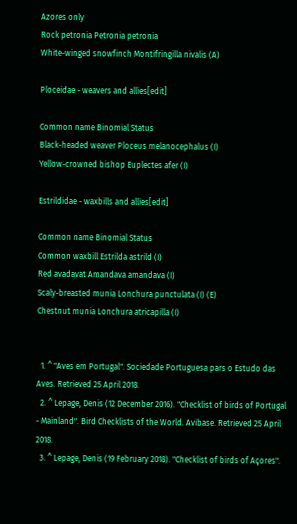Azores only
Rock petronia Petronia petronia
White-winged snowfinch Montifringilla nivalis (A)

Ploceidae - weavers and allies[edit]

Common name Binomial Status
Black-headed weaver Ploceus melanocephalus (I)
Yellow-crowned bishop Euplectes afer (I)

Estrildidae - waxbills and allies[edit]

Common name Binomial Status
Common waxbill Estrilda astrild (I)
Red avadavat Amandava amandava (I)
Scaly-breasted munia Lonchura punctulata (I) (E)
Chestnut munia Lonchura atricapilla (I)


  1. ^ "Aves em Portugal". Sociedade Portuguesa pars o Estudo das Aves. Retrieved 25 April 2018.
  2. ^ Lepage, Denis (12 December 2016). "Checklist of birds of Portugal - Mainland". Bird Checklists of the World. Avibase. Retrieved 25 April 2018.
  3. ^ Lepage, Denis (19 February 2018). "Checklist of birds of Açores".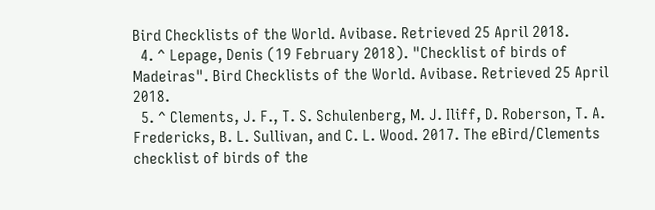Bird Checklists of the World. Avibase. Retrieved 25 April 2018.
  4. ^ Lepage, Denis (19 February 2018). "Checklist of birds of Madeiras". Bird Checklists of the World. Avibase. Retrieved 25 April 2018.
  5. ^ Clements, J. F., T. S. Schulenberg, M. J. Iliff, D. Roberson, T. A. Fredericks, B. L. Sullivan, and C. L. Wood. 2017. The eBird/Clements checklist of birds of the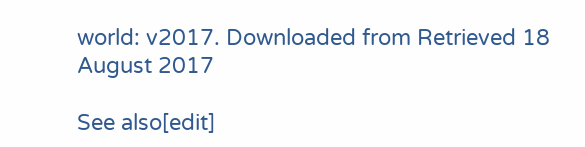world: v2017. Downloaded from Retrieved 18 August 2017

See also[edit]